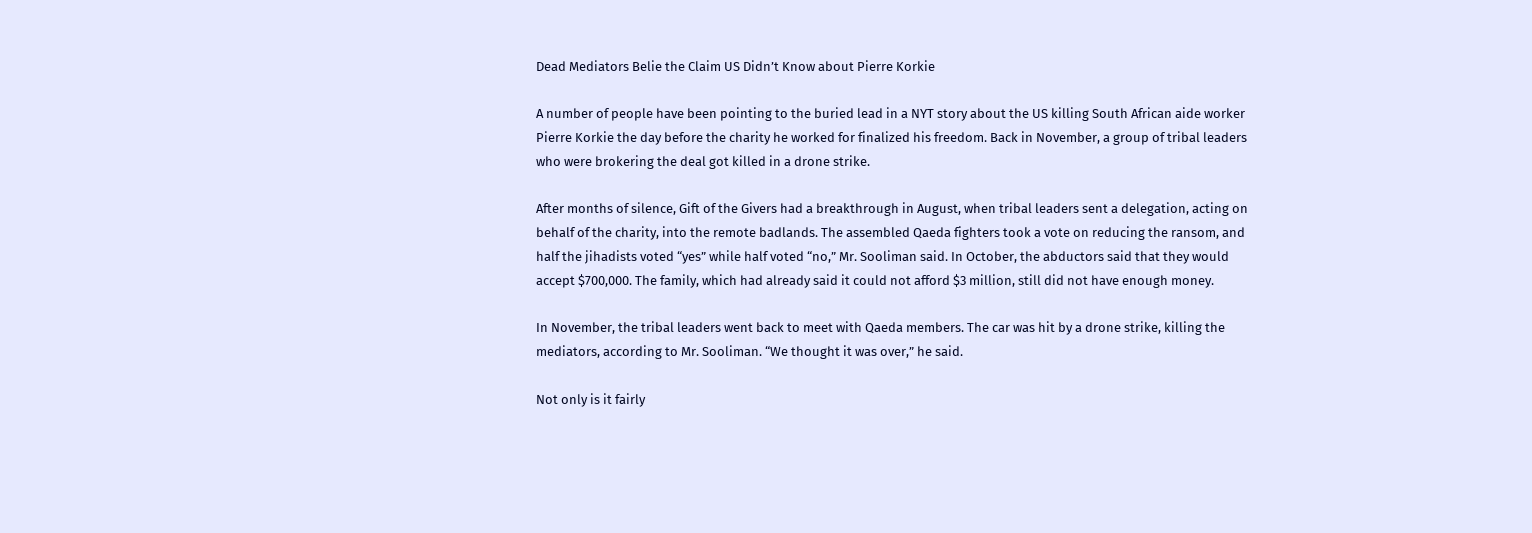Dead Mediators Belie the Claim US Didn’t Know about Pierre Korkie

A number of people have been pointing to the buried lead in a NYT story about the US killing South African aide worker Pierre Korkie the day before the charity he worked for finalized his freedom. Back in November, a group of tribal leaders who were brokering the deal got killed in a drone strike.

After months of silence, Gift of the Givers had a breakthrough in August, when tribal leaders sent a delegation, acting on behalf of the charity, into the remote badlands. The assembled Qaeda fighters took a vote on reducing the ransom, and half the jihadists voted “yes” while half voted “no,” Mr. Sooliman said. In October, the abductors said that they would accept $700,000. The family, which had already said it could not afford $3 million, still did not have enough money.

In November, the tribal leaders went back to meet with Qaeda members. The car was hit by a drone strike, killing the mediators, according to Mr. Sooliman. “We thought it was over,” he said.

Not only is it fairly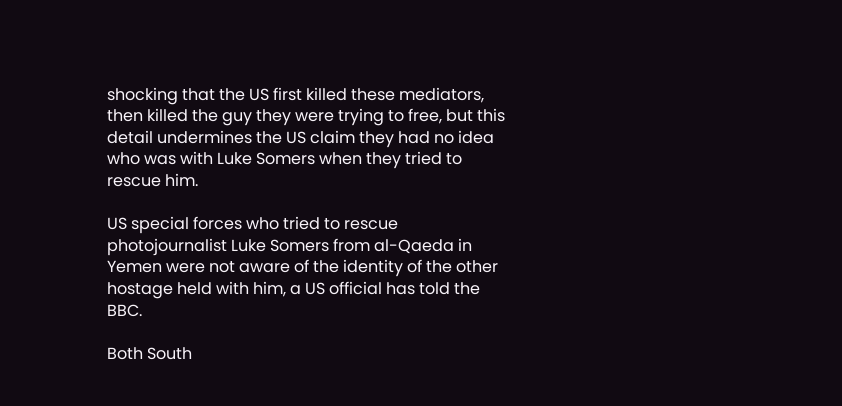shocking that the US first killed these mediators, then killed the guy they were trying to free, but this detail undermines the US claim they had no idea who was with Luke Somers when they tried to rescue him.

US special forces who tried to rescue photojournalist Luke Somers from al-Qaeda in Yemen were not aware of the identity of the other hostage held with him, a US official has told the BBC.

Both South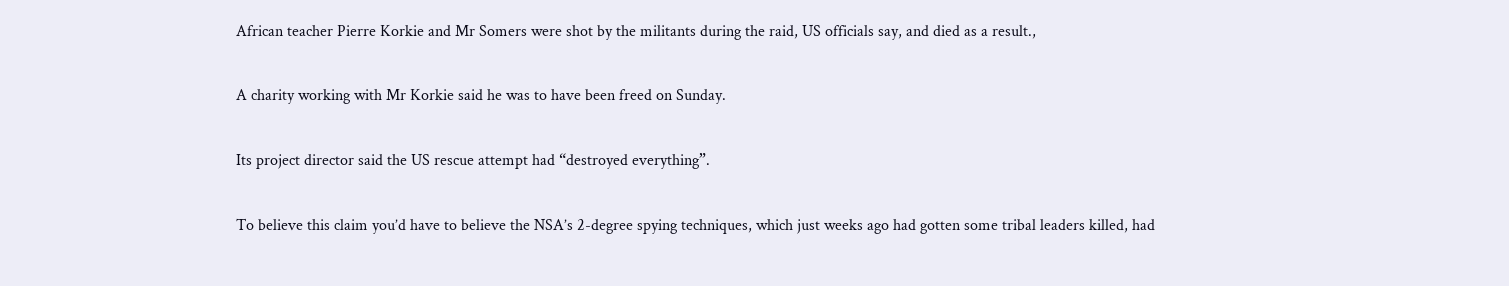African teacher Pierre Korkie and Mr Somers were shot by the militants during the raid, US officials say, and died as a result.,

A charity working with Mr Korkie said he was to have been freed on Sunday.

Its project director said the US rescue attempt had “destroyed everything”.

To believe this claim you’d have to believe the NSA’s 2-degree spying techniques, which just weeks ago had gotten some tribal leaders killed, had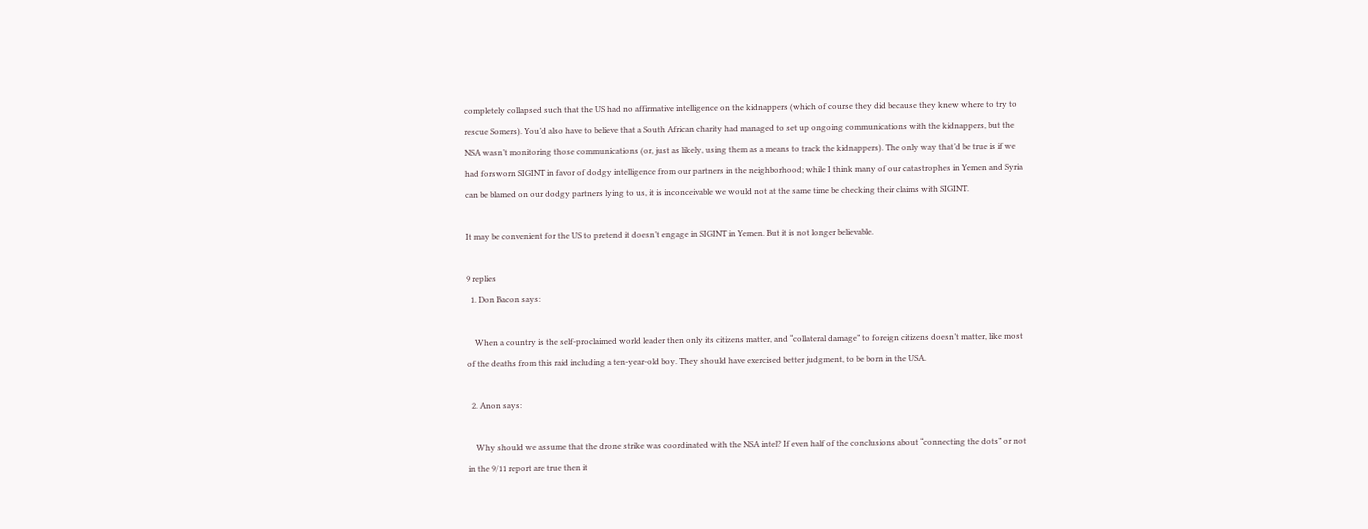completely collapsed such that the US had no affirmative intelligence on the kidnappers (which of course they did because they knew where to try to rescue Somers). You’d also have to believe that a South African charity had managed to set up ongoing communications with the kidnappers, but the NSA wasn’t monitoring those communications (or, just as likely, using them as a means to track the kidnappers). The only way that’d be true is if we had forsworn SIGINT in favor of dodgy intelligence from our partners in the neighborhood; while I think many of our catastrophes in Yemen and Syria can be blamed on our dodgy partners lying to us, it is inconceivable we would not at the same time be checking their claims with SIGINT.

It may be convenient for the US to pretend it doesn’t engage in SIGINT in Yemen. But it is not longer believable.

9 replies
  1. Don Bacon says:

    When a country is the self-proclaimed world leader then only its citizens matter, and “collateral damage” to foreign citizens doesn’t matter, like most of the deaths from this raid including a ten-year-old boy. They should have exercised better judgment, to be born in the USA.

  2. Anon says:

    Why should we assume that the drone strike was coordinated with the NSA intel? If even half of the conclusions about “connecting the dots” or not in the 9/11 report are true then it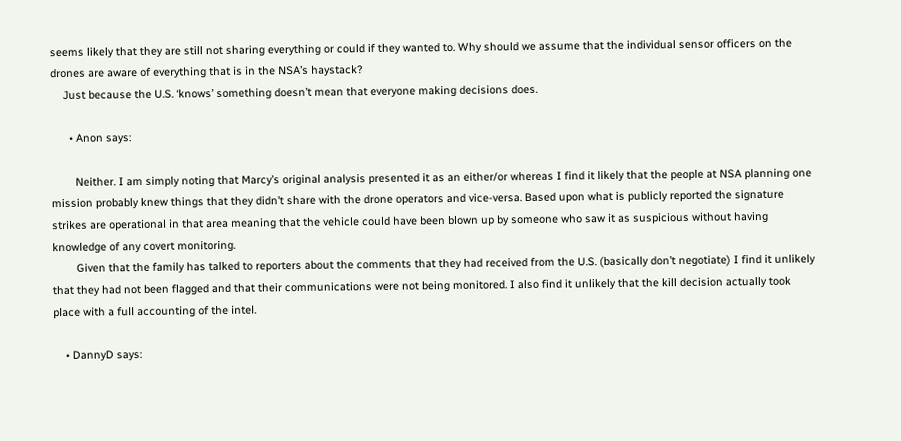seems likely that they are still not sharing everything or could if they wanted to. Why should we assume that the individual sensor officers on the drones are aware of everything that is in the NSA’s haystack?
    Just because the U.S. ‘knows’ something doesn’t mean that everyone making decisions does.

      • Anon says:

        Neither. I am simply noting that Marcy’s original analysis presented it as an either/or whereas I find it likely that the people at NSA planning one mission probably knew things that they didn’t share with the drone operators and vice-versa. Based upon what is publicly reported the signature strikes are operational in that area meaning that the vehicle could have been blown up by someone who saw it as suspicious without having knowledge of any covert monitoring.
        Given that the family has talked to reporters about the comments that they had received from the U.S. (basically don’t negotiate) I find it unlikely that they had not been flagged and that their communications were not being monitored. I also find it unlikely that the kill decision actually took place with a full accounting of the intel.

    • DannyD says: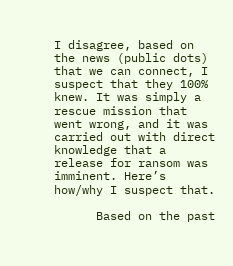I disagree, based on the news (public dots) that we can connect, I suspect that they 100% knew. It was simply a rescue mission that went wrong, and it was carried out with direct knowledge that a release for ransom was imminent. Here’s how/why I suspect that.

      Based on the past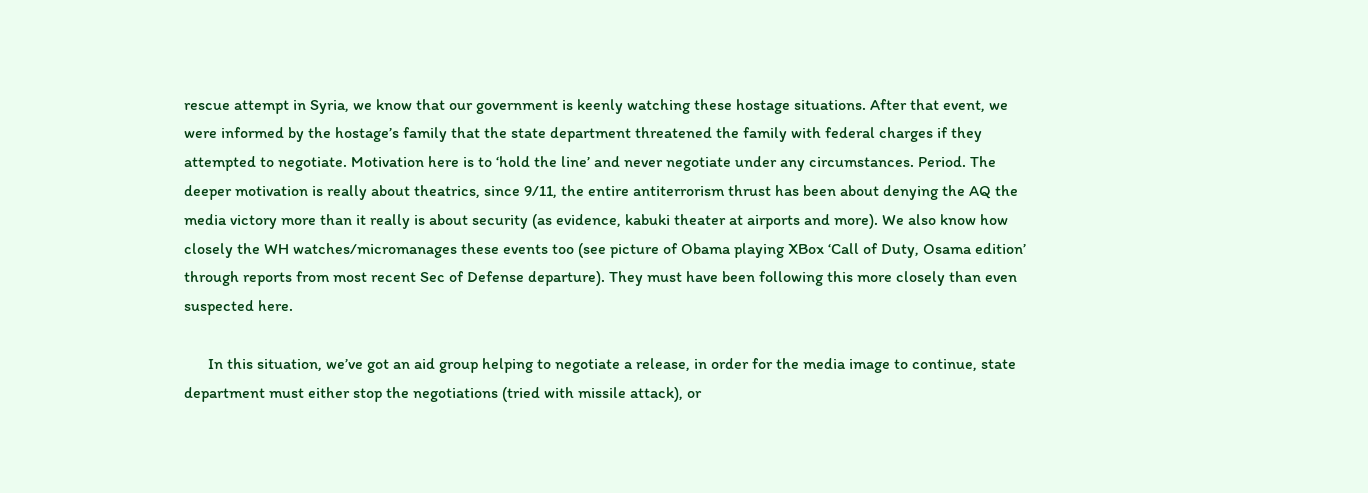rescue attempt in Syria, we know that our government is keenly watching these hostage situations. After that event, we were informed by the hostage’s family that the state department threatened the family with federal charges if they attempted to negotiate. Motivation here is to ‘hold the line’ and never negotiate under any circumstances. Period. The deeper motivation is really about theatrics, since 9/11, the entire antiterrorism thrust has been about denying the AQ the media victory more than it really is about security (as evidence, kabuki theater at airports and more). We also know how closely the WH watches/micromanages these events too (see picture of Obama playing XBox ‘Call of Duty, Osama edition’ through reports from most recent Sec of Defense departure). They must have been following this more closely than even suspected here.

      In this situation, we’ve got an aid group helping to negotiate a release, in order for the media image to continue, state department must either stop the negotiations (tried with missile attack), or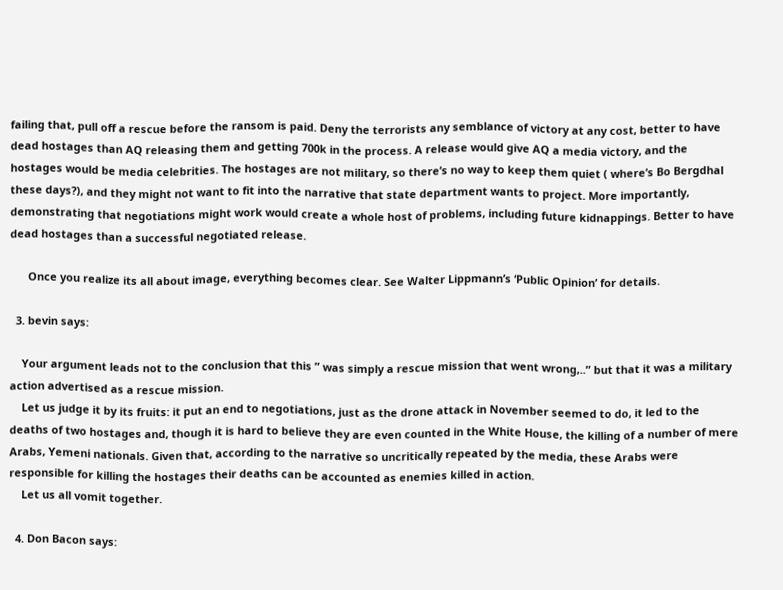failing that, pull off a rescue before the ransom is paid. Deny the terrorists any semblance of victory at any cost, better to have dead hostages than AQ releasing them and getting 700k in the process. A release would give AQ a media victory, and the hostages would be media celebrities. The hostages are not military, so there’s no way to keep them quiet ( where’s Bo Bergdhal these days?), and they might not want to fit into the narrative that state department wants to project. More importantly, demonstrating that negotiations might work would create a whole host of problems, including future kidnappings. Better to have dead hostages than a successful negotiated release.

      Once you realize its all about image, everything becomes clear. See Walter Lippmann’s ‘Public Opinion’ for details.

  3. bevin says:

    Your argument leads not to the conclusion that this ” was simply a rescue mission that went wrong,..” but that it was a military action advertised as a rescue mission.
    Let us judge it by its fruits: it put an end to negotiations, just as the drone attack in November seemed to do, it led to the deaths of two hostages and, though it is hard to believe they are even counted in the White House, the killing of a number of mere Arabs, Yemeni nationals. Given that, according to the narrative so uncritically repeated by the media, these Arabs were responsible for killing the hostages their deaths can be accounted as enemies killed in action.
    Let us all vomit together.

  4. Don Bacon says: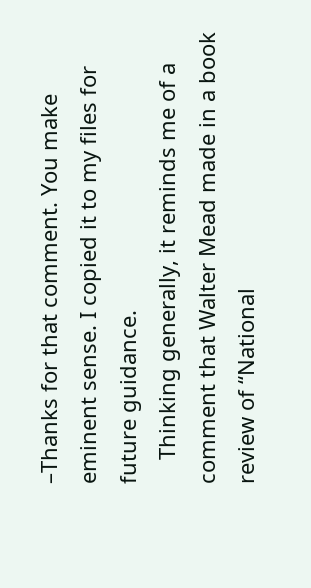–Thanks for that comment. You make eminent sense. I copied it to my files for future guidance.
    Thinking generally, it reminds me of a comment that Walter Mead made in a book review of “National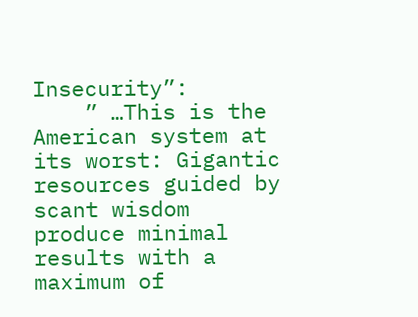Insecurity”:
    ” …This is the American system at its worst: Gigantic resources guided by scant wisdom produce minimal results with a maximum of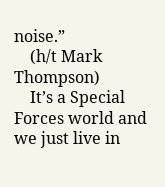noise.”
    (h/t Mark Thompson)
    It’s a Special Forces world and we just live in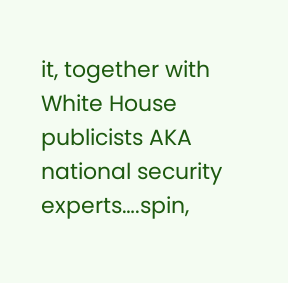it, together with White House publicists AKA national security experts….spin,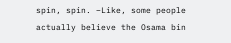spin, spin. –Like, some people actually believe the Osama bin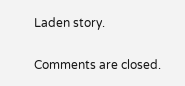Laden story.

Comments are closed.